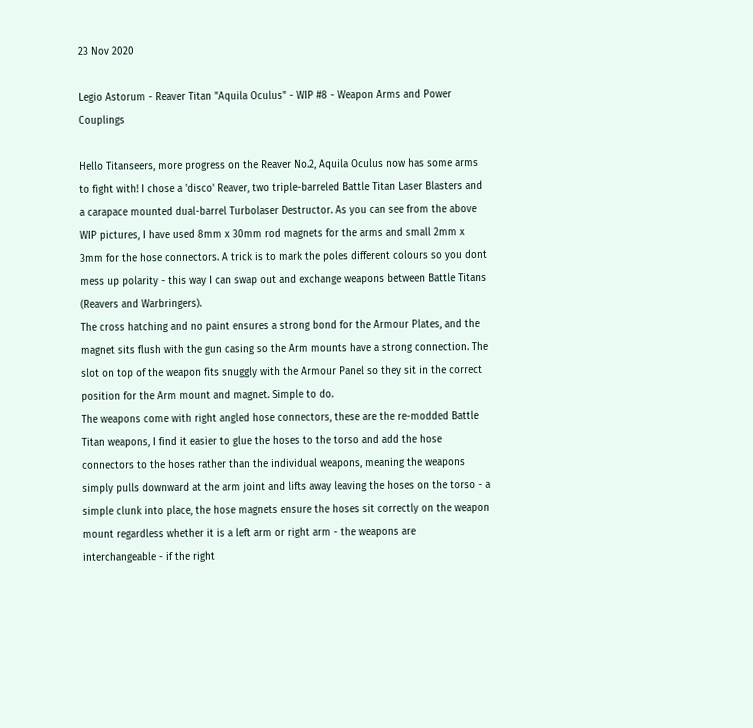23 Nov 2020

Legio Astorum - Reaver Titan "Aquila Oculus" - WIP #8 - Weapon Arms and Power Couplings

Hello Titanseers, more progress on the Reaver No.2, Aquila Oculus now has some arms to fight with! I chose a 'disco' Reaver, two triple-barreled Battle Titan Laser Blasters and a carapace mounted dual-barrel Turbolaser Destructor. As you can see from the above WIP pictures, I have used 8mm x 30mm rod magnets for the arms and small 2mm x 3mm for the hose connectors. A trick is to mark the poles different colours so you dont mess up polarity - this way I can swap out and exchange weapons between Battle Titans (Reavers and Warbringers).
The cross hatching and no paint ensures a strong bond for the Armour Plates, and the magnet sits flush with the gun casing so the Arm mounts have a strong connection. The slot on top of the weapon fits snuggly with the Armour Panel so they sit in the correct position for the Arm mount and magnet. Simple to do.
The weapons come with right angled hose connectors, these are the re-modded Battle Titan weapons, I find it easier to glue the hoses to the torso and add the hose connectors to the hoses rather than the individual weapons, meaning the weapons simply pulls downward at the arm joint and lifts away leaving the hoses on the torso - a simple clunk into place, the hose magnets ensure the hoses sit correctly on the weapon mount regardless whether it is a left arm or right arm - the weapons are interchangeable - if the right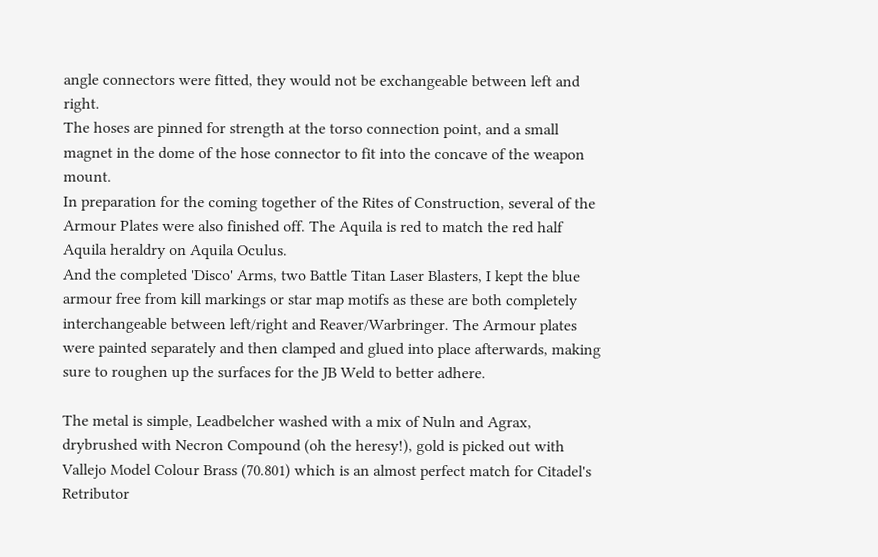angle connectors were fitted, they would not be exchangeable between left and right.
The hoses are pinned for strength at the torso connection point, and a small magnet in the dome of the hose connector to fit into the concave of the weapon mount.
In preparation for the coming together of the Rites of Construction, several of the Armour Plates were also finished off. The Aquila is red to match the red half Aquila heraldry on Aquila Oculus.
And the completed 'Disco' Arms, two Battle Titan Laser Blasters, I kept the blue armour free from kill markings or star map motifs as these are both completely interchangeable between left/right and Reaver/Warbringer. The Armour plates were painted separately and then clamped and glued into place afterwards, making sure to roughen up the surfaces for the JB Weld to better adhere.

The metal is simple, Leadbelcher washed with a mix of Nuln and Agrax, drybrushed with Necron Compound (oh the heresy!), gold is picked out with Vallejo Model Colour Brass (70.801) which is an almost perfect match for Citadel's Retributor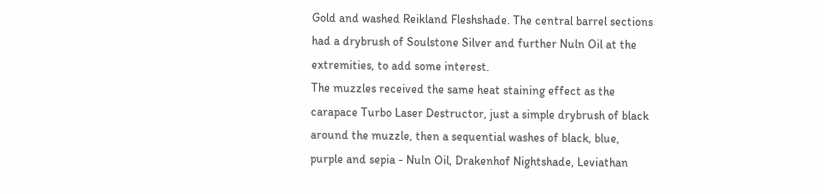Gold and washed Reikland Fleshshade. The central barrel sections had a drybrush of Soulstone Silver and further Nuln Oil at the extremities, to add some interest.
The muzzles received the same heat staining effect as the carapace Turbo Laser Destructor, just a simple drybrush of black around the muzzle, then a sequential washes of black, blue, purple and sepia - Nuln Oil, Drakenhof Nightshade, Leviathan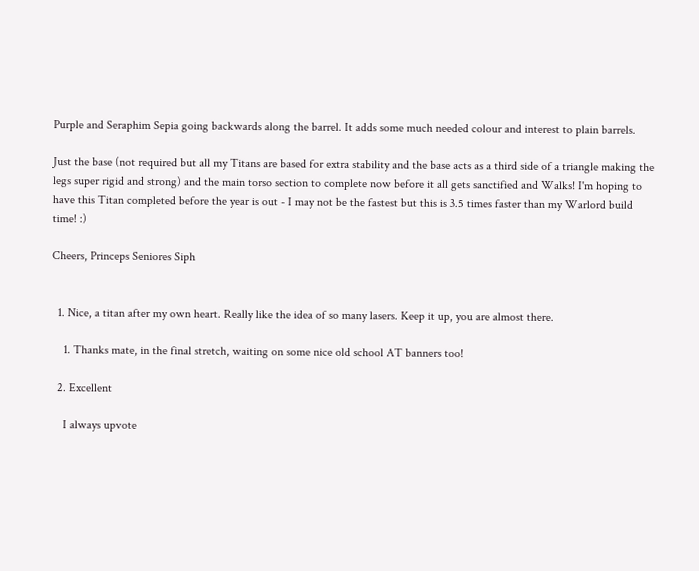Purple and Seraphim Sepia going backwards along the barrel. It adds some much needed colour and interest to plain barrels.

Just the base (not required but all my Titans are based for extra stability and the base acts as a third side of a triangle making the legs super rigid and strong) and the main torso section to complete now before it all gets sanctified and Walks! I'm hoping to have this Titan completed before the year is out - I may not be the fastest but this is 3.5 times faster than my Warlord build time! :)

Cheers, Princeps Seniores Siph


  1. Nice, a titan after my own heart. Really like the idea of so many lasers. Keep it up, you are almost there.

    1. Thanks mate, in the final stretch, waiting on some nice old school AT banners too!

  2. Excellent

    I always upvote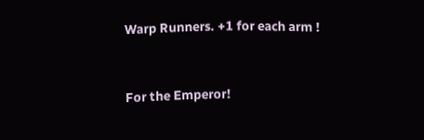Warp Runners. +1 for each arm !


For the Emperor!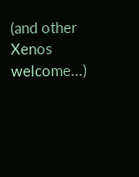(and other Xenos welcome...)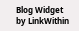Blog Widget by LinkWithin